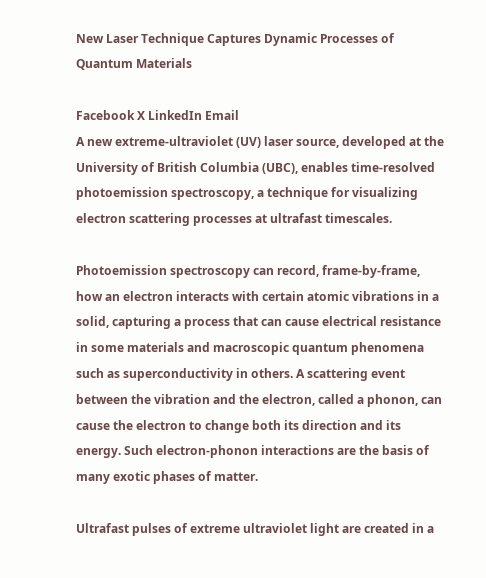New Laser Technique Captures Dynamic Processes of Quantum Materials

Facebook X LinkedIn Email
A new extreme-ultraviolet (UV) laser source, developed at the University of British Columbia (UBC), enables time-resolved photoemission spectroscopy, a technique for visualizing electron scattering processes at ultrafast timescales.

Photoemission spectroscopy can record, frame-by-frame, how an electron interacts with certain atomic vibrations in a solid, capturing a process that can cause electrical resistance in some materials and macroscopic quantum phenomena such as superconductivity in others. A scattering event between the vibration and the electron, called a phonon, can cause the electron to change both its direction and its energy. Such electron-phonon interactions are the basis of many exotic phases of matter.

Ultrafast pulses of extreme ultraviolet light are created in a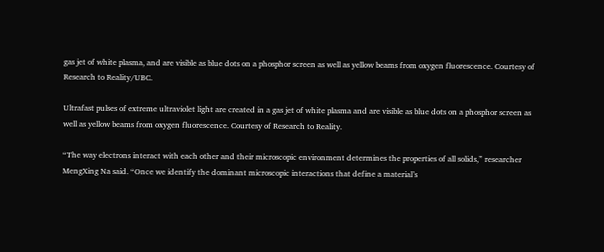gas jet of white plasma, and are visible as blue dots on a phosphor screen as well as yellow beams from oxygen fluorescence. Courtesy of Research to Reality/UBC.

Ultrafast pulses of extreme ultraviolet light are created in a gas jet of white plasma and are visible as blue dots on a phosphor screen as well as yellow beams from oxygen fluorescence. Courtesy of Research to Reality.

“The way electrons interact with each other and their microscopic environment determines the properties of all solids,” researcher MengXing Na said. “Once we identify the dominant microscopic interactions that define a material’s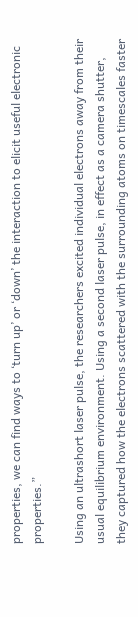properties, we can find ways to ‘turn up’ or ‘down’ the interaction to elicit useful electronic properties.”

Using an ultrashort laser pulse, the researchers excited individual electrons away from their usual equilibrium environment. Using a second laser pulse, in effect as a camera shutter, they captured how the electrons scattered with the surrounding atoms on timescales faster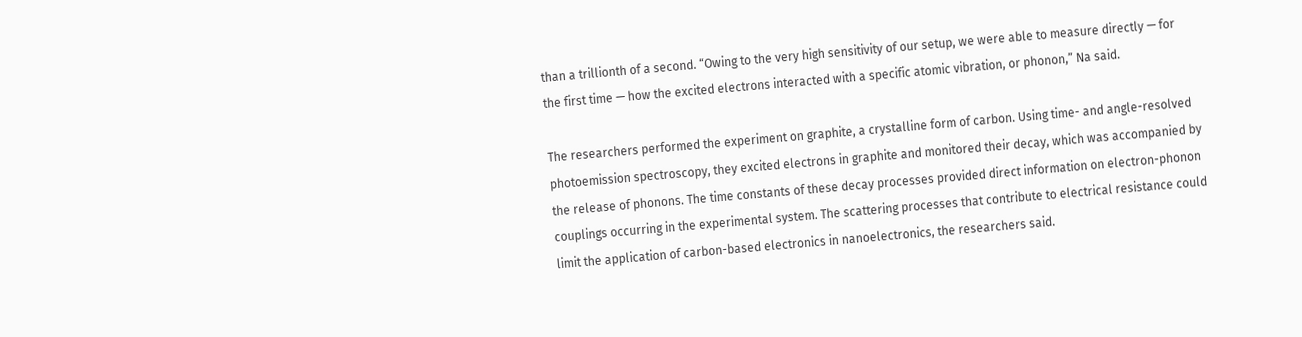than a trillionth of a second. “Owing to the very high sensitivity of our setup, we were able to measure directly — for the first time — how the excited electrons interacted with a specific atomic vibration, or phonon,” Na said.

The researchers performed the experiment on graphite, a crystalline form of carbon. Using time- and angle-resolved photoemission spectroscopy, they excited electrons in graphite and monitored their decay, which was accompanied by the release of phonons. The time constants of these decay processes provided direct information on electron-phonon couplings occurring in the experimental system. The scattering processes that contribute to electrical resistance could limit the application of carbon-based electronics in nanoelectronics, the researchers said.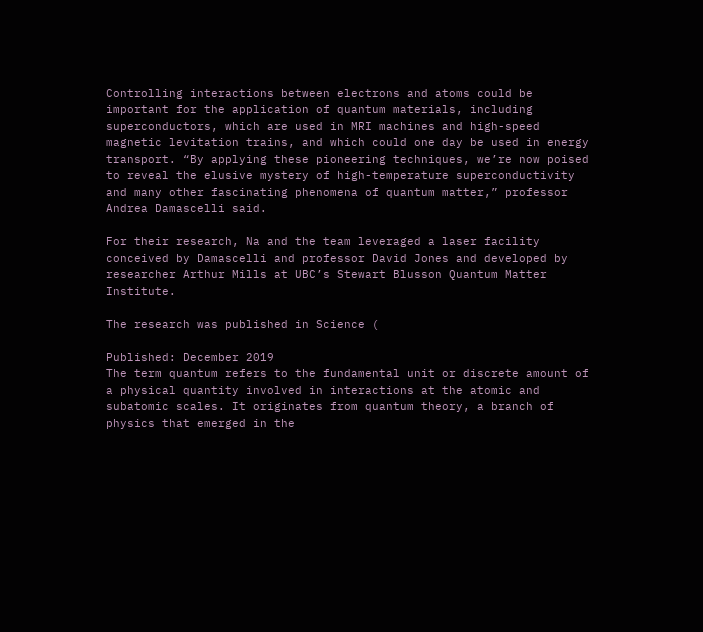Controlling interactions between electrons and atoms could be important for the application of quantum materials, including superconductors, which are used in MRI machines and high-speed magnetic levitation trains, and which could one day be used in energy transport. “By applying these pioneering techniques, we’re now poised to reveal the elusive mystery of high-temperature superconductivity and many other fascinating phenomena of quantum matter,” professor Andrea Damascelli said.

For their research, Na and the team leveraged a laser facility conceived by Damascelli and professor David Jones and developed by researcher Arthur Mills at UBC’s Stewart Blusson Quantum Matter Institute.

The research was published in Science (

Published: December 2019
The term quantum refers to the fundamental unit or discrete amount of a physical quantity involved in interactions at the atomic and subatomic scales. It originates from quantum theory, a branch of physics that emerged in the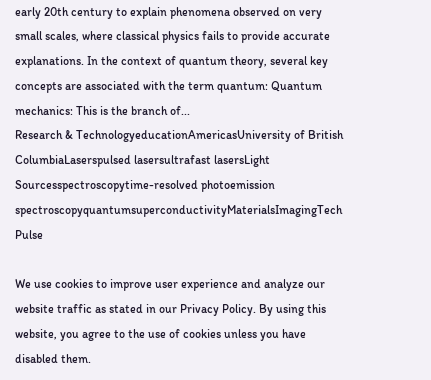early 20th century to explain phenomena observed on very small scales, where classical physics fails to provide accurate explanations. In the context of quantum theory, several key concepts are associated with the term quantum: Quantum mechanics: This is the branch of...
Research & TechnologyeducationAmericasUniversity of British ColumbiaLaserspulsed lasersultrafast lasersLight Sourcesspectroscopytime-resolved photoemission spectroscopyquantumsuperconductivityMaterialsImagingTech Pulse

We use cookies to improve user experience and analyze our website traffic as stated in our Privacy Policy. By using this website, you agree to the use of cookies unless you have disabled them.